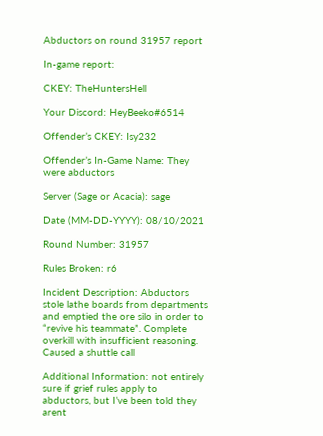Abductors on round 31957 report

In-game report:

CKEY: TheHuntersHell

Your Discord: HeyBeeko#6514

Offender’s CKEY: Isy232

Offender’s In-Game Name: They were abductors

Server (Sage or Acacia): sage

Date (MM-DD-YYYY): 08/10/2021

Round Number: 31957

Rules Broken: r6

Incident Description: Abductors stole lathe boards from departments and emptied the ore silo in order to “revive his teammate”. Complete overkill with insufficient reasoning. Caused a shuttle call

Additional Information: not entirely sure if grief rules apply to abductors, but I’ve been told they arent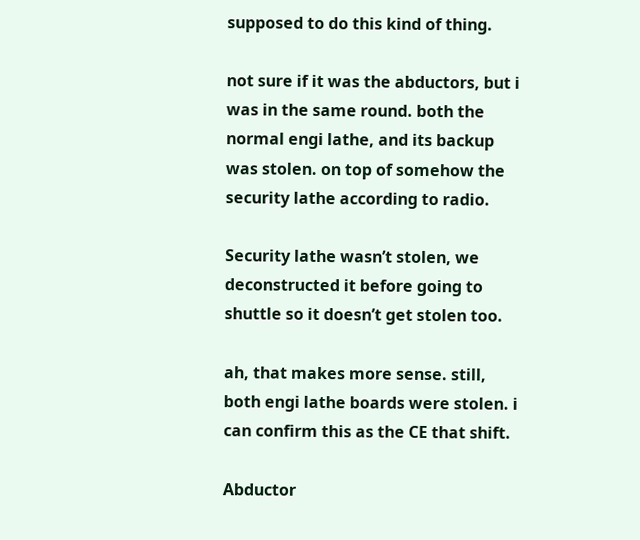supposed to do this kind of thing.

not sure if it was the abductors, but i was in the same round. both the normal engi lathe, and its backup was stolen. on top of somehow the security lathe according to radio.

Security lathe wasn’t stolen, we deconstructed it before going to shuttle so it doesn’t get stolen too.

ah, that makes more sense. still, both engi lathe boards were stolen. i can confirm this as the CE that shift.

Abductor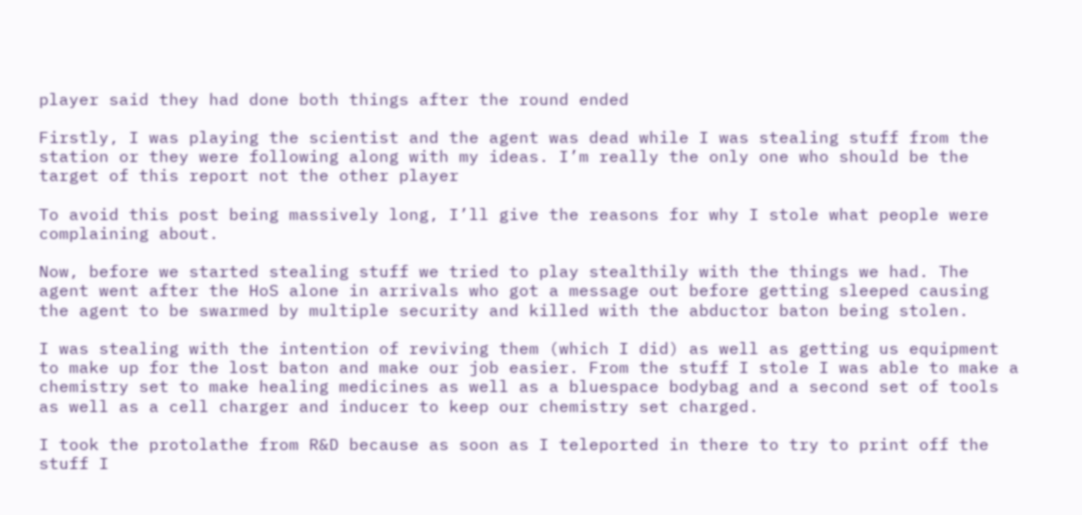player said they had done both things after the round ended

Firstly, I was playing the scientist and the agent was dead while I was stealing stuff from the station or they were following along with my ideas. I’m really the only one who should be the target of this report not the other player

To avoid this post being massively long, I’ll give the reasons for why I stole what people were complaining about.

Now, before we started stealing stuff we tried to play stealthily with the things we had. The agent went after the HoS alone in arrivals who got a message out before getting sleeped causing the agent to be swarmed by multiple security and killed with the abductor baton being stolen.

I was stealing with the intention of reviving them (which I did) as well as getting us equipment to make up for the lost baton and make our job easier. From the stuff I stole I was able to make a chemistry set to make healing medicines as well as a bluespace bodybag and a second set of tools as well as a cell charger and inducer to keep our chemistry set charged.

I took the protolathe from R&D because as soon as I teleported in there to try to print off the stuff I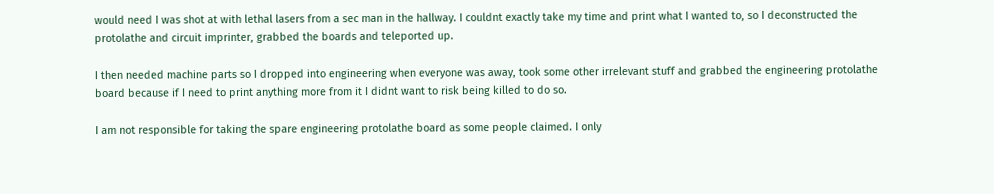would need I was shot at with lethal lasers from a sec man in the hallway. I couldnt exactly take my time and print what I wanted to, so I deconstructed the protolathe and circuit imprinter, grabbed the boards and teleported up.

I then needed machine parts so I dropped into engineering when everyone was away, took some other irrelevant stuff and grabbed the engineering protolathe board because if I need to print anything more from it I didnt want to risk being killed to do so.

I am not responsible for taking the spare engineering protolathe board as some people claimed. I only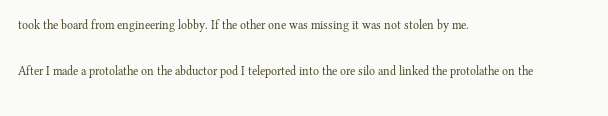took the board from engineering lobby. If the other one was missing it was not stolen by me.

After I made a protolathe on the abductor pod I teleported into the ore silo and linked the protolathe on the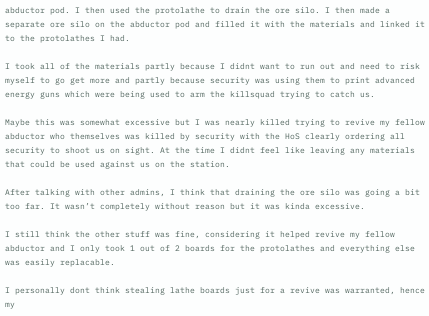abductor pod. I then used the protolathe to drain the ore silo. I then made a separate ore silo on the abductor pod and filled it with the materials and linked it to the protolathes I had.

I took all of the materials partly because I didnt want to run out and need to risk myself to go get more and partly because security was using them to print advanced energy guns which were being used to arm the killsquad trying to catch us.

Maybe this was somewhat excessive but I was nearly killed trying to revive my fellow abductor who themselves was killed by security with the HoS clearly ordering all security to shoot us on sight. At the time I didnt feel like leaving any materials that could be used against us on the station.

After talking with other admins, I think that draining the ore silo was going a bit too far. It wasn’t completely without reason but it was kinda excessive.

I still think the other stuff was fine, considering it helped revive my fellow abductor and I only took 1 out of 2 boards for the protolathes and everything else was easily replacable.

I personally dont think stealing lathe boards just for a revive was warranted, hence my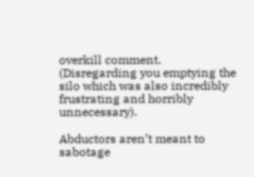overkill comment. (Disregarding you emptying the silo which was also incredibly frustrating and horribly unnecessary).

Abductors aren’t meant to sabotage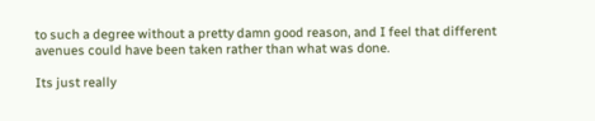to such a degree without a pretty damn good reason, and I feel that different avenues could have been taken rather than what was done.

Its just really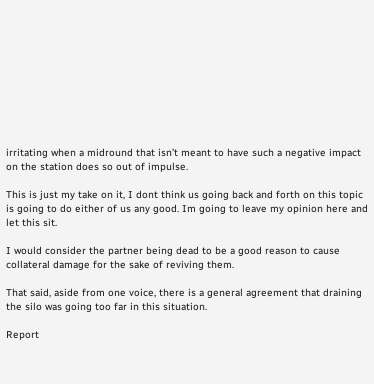irritating when a midround that isn’t meant to have such a negative impact on the station does so out of impulse.

This is just my take on it, I dont think us going back and forth on this topic is going to do either of us any good. Im going to leave my opinion here and let this sit.

I would consider the partner being dead to be a good reason to cause collateral damage for the sake of reviving them.

That said, aside from one voice, there is a general agreement that draining the silo was going too far in this situation.

Report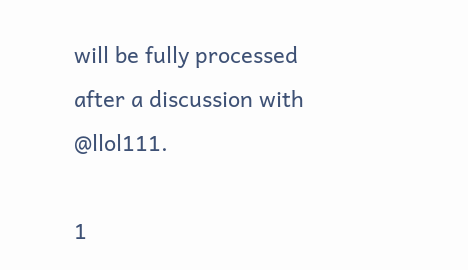will be fully processed after a discussion with @llol111.

1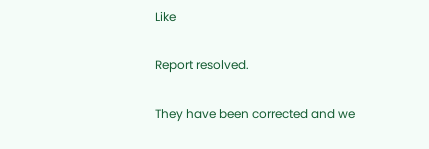Like

Report resolved.

They have been corrected and we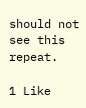should not see this repeat.

1 Like